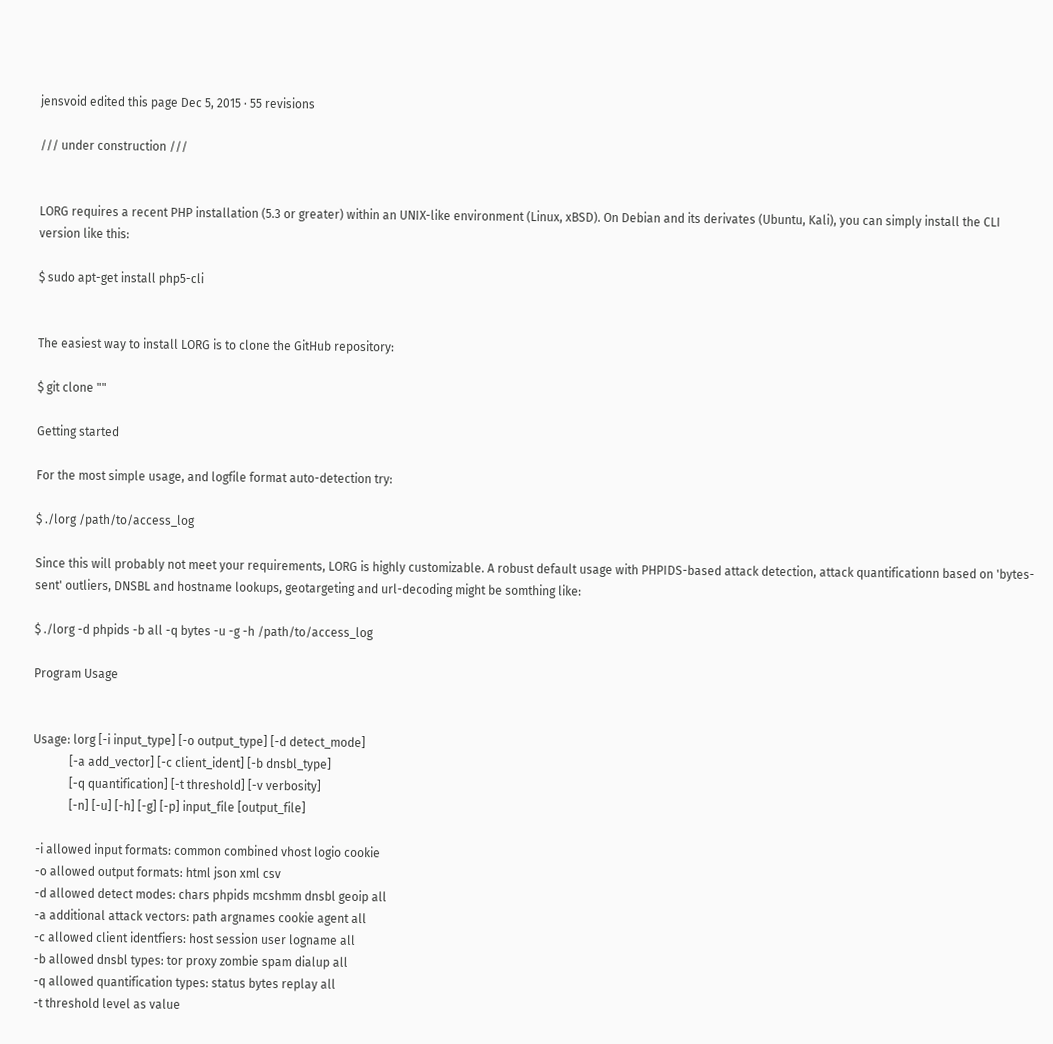jensvoid edited this page Dec 5, 2015 · 55 revisions

/// under construction ///


LORG requires a recent PHP installation (5.3 or greater) within an UNIX-like environment (Linux, xBSD). On Debian and its derivates (Ubuntu, Kali), you can simply install the CLI version like this:

$ sudo apt-get install php5-cli


The easiest way to install LORG is to clone the GitHub repository:

$ git clone ""

Getting started

For the most simple usage, and logfile format auto-detection try:

$ ./lorg /path/to/access_log

Since this will probably not meet your requirements, LORG is highly customizable. A robust default usage with PHPIDS-based attack detection, attack quantificationn based on 'bytes-sent' outliers, DNSBL and hostname lookups, geotargeting and url-decoding might be somthing like:

$ ./lorg -d phpids -b all -q bytes -u -g -h /path/to/access_log

Program Usage


Usage: lorg [-i input_type] [-o output_type] [-d detect_mode]
            [-a add_vector] [-c client_ident] [-b dnsbl_type]
            [-q quantification] [-t threshold] [-v verbosity]
            [-n] [-u] [-h] [-g] [-p] input_file [output_file]

 -i allowed input formats: common combined vhost logio cookie
 -o allowed output formats: html json xml csv
 -d allowed detect modes: chars phpids mcshmm dnsbl geoip all
 -a additional attack vectors: path argnames cookie agent all
 -c allowed client identfiers: host session user logname all
 -b allowed dnsbl types: tor proxy zombie spam dialup all
 -q allowed quantification types: status bytes replay all
 -t threshold level as value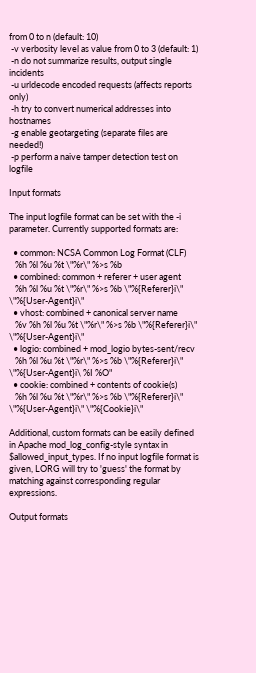from 0 to n (default: 10)
 -v verbosity level as value from 0 to 3 (default: 1)
 -n do not summarize results, output single incidents
 -u urldecode encoded requests (affects reports only)
 -h try to convert numerical addresses into hostnames
 -g enable geotargeting (separate files are needed!)
 -p perform a naive tamper detection test on logfile

Input formats

The input logfile format can be set with the -i parameter. Currently supported formats are:

  • common: NCSA Common Log Format (CLF)
   %h %l %u %t \"%r\" %>s %b
  • combined: common + referer + user agent
   %h %l %u %t \"%r\" %>s %b \"%{Referer}i\" \"%{User-Agent}i\"
  • vhost: combined + canonical server name
   %v %h %l %u %t \"%r\" %>s %b \"%{Referer}i\" \"%{User-Agent}i\"
  • logio: combined + mod_logio bytes-sent/recv
   %h %l %u %t \"%r\" %>s %b \"%{Referer}i\" \"%{User-Agent}i\ %I %O"
  • cookie: combined + contents of cookie(s)
   %h %l %u %t \"%r\" %>s %b \"%{Referer}i\" \"%{User-Agent}i\" \"%{Cookie}i\"

Additional, custom formats can be easily defined in Apache mod_log_config-style syntax in $allowed_input_types. If no input logfile format is given, LORG will try to 'guess' the format by matching against corresponding regular expressions.

Output formats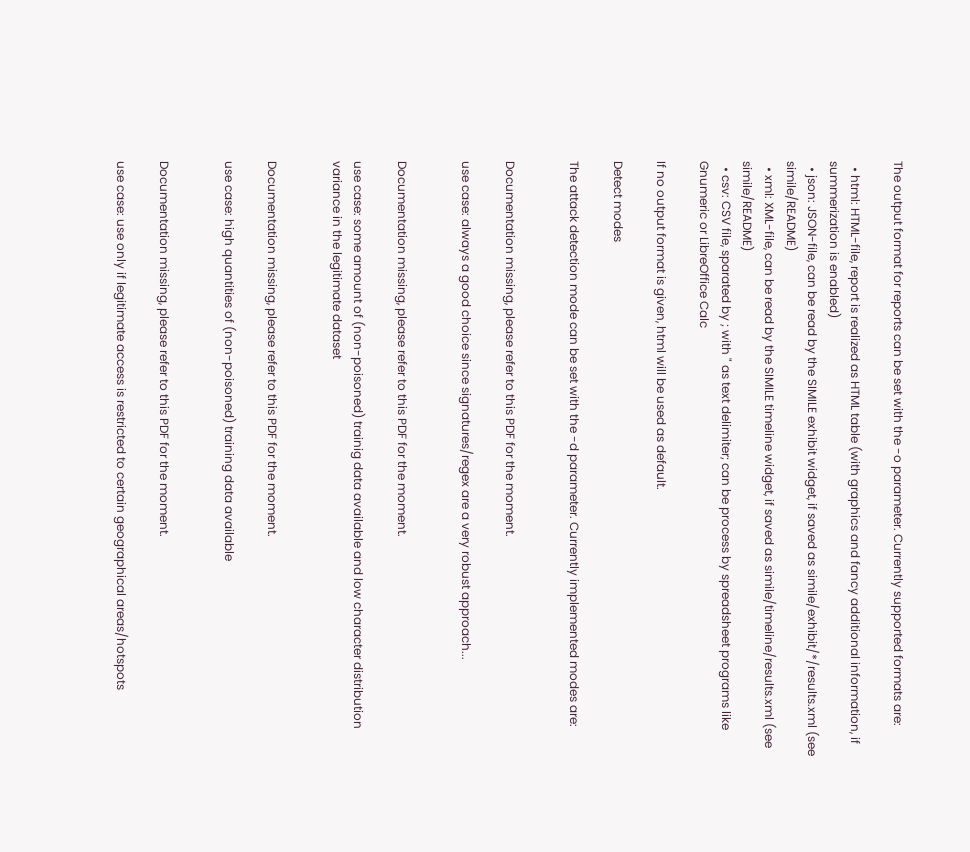The output format for reports can be set with the -o parameter. Currently supported formats are:

  • html: HTML-file, report is realized as HTML table (with graphics and fancy additional information, if summerization is enabled)
  • json: JSON-file, can be read by the SIMILE exhibit widget, if saved as simile/exhibit/*/results.xml (see simile/README)
  • xml: XML-file, can be read by the SIMILE timeline widget, if saved as simile/timeline/results.xml (see simile/README)
  • csv: CSV file, sparated by ; with " as text delimiter; can be process by spreadsheet programs like Gnumeric or LibreOffice Calc

If no output format is given, html will be used as default.

Detect modes

The attack detection mode can be set with the -d parameter. Currently implemented modes are:


Documentation missing, please refer to this PDF for the moment.

use case: always a good choice since signatures/regex are a very robust approach...


Documentation missing, please refer to this PDF for the moment.

use case: some amount of (non-poisoned) trainig data available and low character distribution variance in the legitimate dataset


Documentation missing, please refer to this PDF for the moment.

use case: high quantities of (non-poisoned) training data available


Documentation missing, please refer to this PDF for the moment.

use case: use only if legitimate access is restricted to certain geographical areas/hotspots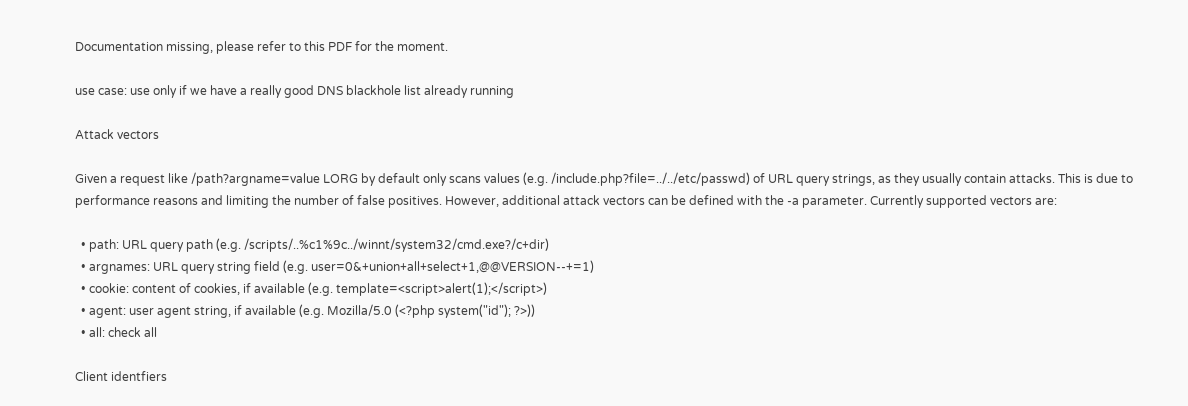Documentation missing, please refer to this PDF for the moment.

use case: use only if we have a really good DNS blackhole list already running

Attack vectors

Given a request like /path?argname=value LORG by default only scans values (e.g. /include.php?file=../../etc/passwd) of URL query strings, as they usually contain attacks. This is due to performance reasons and limiting the number of false positives. However, additional attack vectors can be defined with the -a parameter. Currently supported vectors are:

  • path: URL query path (e.g. /scripts/..%c1%9c../winnt/system32/cmd.exe?/c+dir)
  • argnames: URL query string field (e.g. user=0&+union+all+select+1,@@VERSION--+=1)
  • cookie: content of cookies, if available (e.g. template=<script>alert(1);</script>)
  • agent: user agent string, if available (e.g. Mozilla/5.0 (<?php system("id"); ?>))
  • all: check all

Client identfiers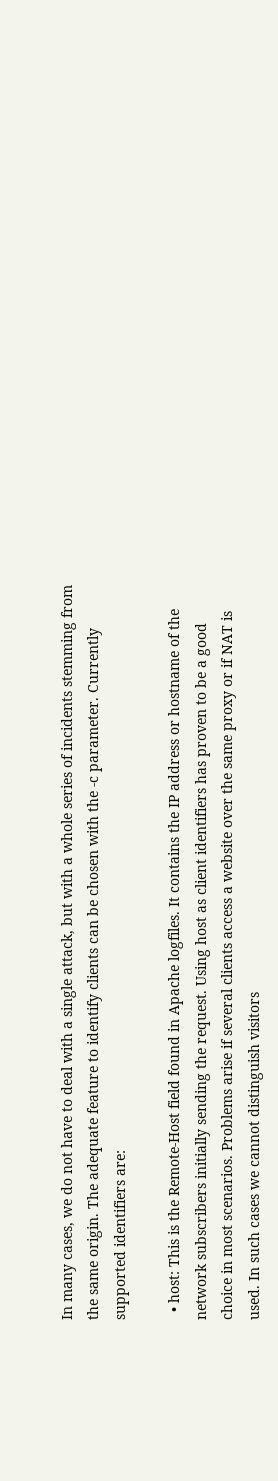In many cases, we do not have to deal with a single attack, but with a whole series of incidents stemming from the same origin. The adequate feature to identify clients can be chosen with the -c parameter. Currently supported identifiers are:

  • host: This is the Remote-Host field found in Apache logfiles. It contains the IP address or hostname of the network subscribers initially sending the request. Using host as client identifiers has proven to be a good choice in most scenarios. Problems arise if several clients access a website over the same proxy or if NAT is used. In such cases we cannot distinguish visitors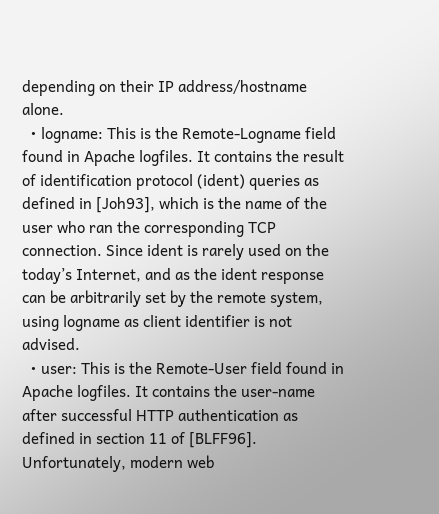depending on their IP address/hostname alone.
  • logname: This is the Remote-Logname field found in Apache logfiles. It contains the result of identification protocol (ident) queries as defined in [Joh93], which is the name of the user who ran the corresponding TCP connection. Since ident is rarely used on the today’s Internet, and as the ident response can be arbitrarily set by the remote system, using logname as client identifier is not advised.
  • user: This is the Remote-User field found in Apache logfiles. It contains the user-name after successful HTTP authentication as defined in section 11 of [BLFF96]. Unfortunately, modern web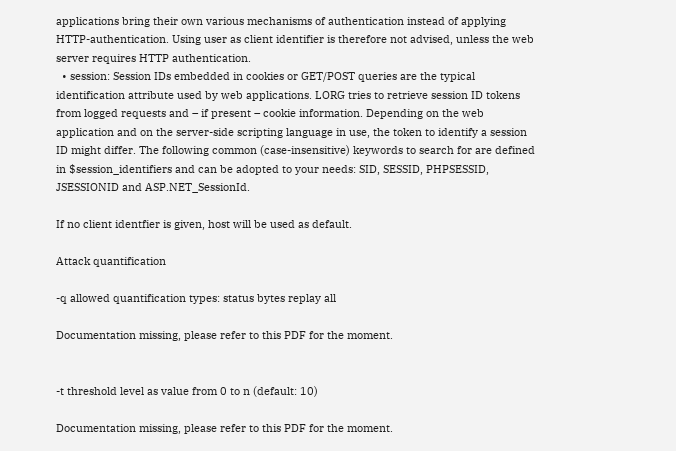applications bring their own various mechanisms of authentication instead of applying HTTP-authentication. Using user as client identifier is therefore not advised, unless the web server requires HTTP authentication.
  • session: Session IDs embedded in cookies or GET/POST queries are the typical identification attribute used by web applications. LORG tries to retrieve session ID tokens from logged requests and – if present – cookie information. Depending on the web application and on the server-side scripting language in use, the token to identify a session ID might differ. The following common (case-insensitive) keywords to search for are defined in $session_identifiers and can be adopted to your needs: SID, SESSID, PHPSESSID, JSESSIONID and ASP.NET_SessionId.

If no client identfier is given, host will be used as default.

Attack quantification

-q allowed quantification types: status bytes replay all

Documentation missing, please refer to this PDF for the moment.


-t threshold level as value from 0 to n (default: 10)

Documentation missing, please refer to this PDF for the moment.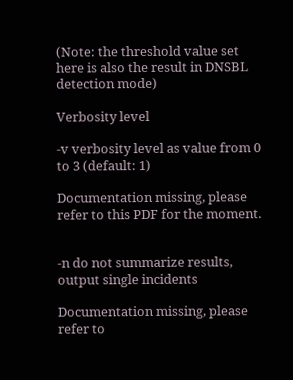(Note: the threshold value set here is also the result in DNSBL detection mode)

Verbosity level

-v verbosity level as value from 0 to 3 (default: 1)

Documentation missing, please refer to this PDF for the moment.


-n do not summarize results, output single incidents

Documentation missing, please refer to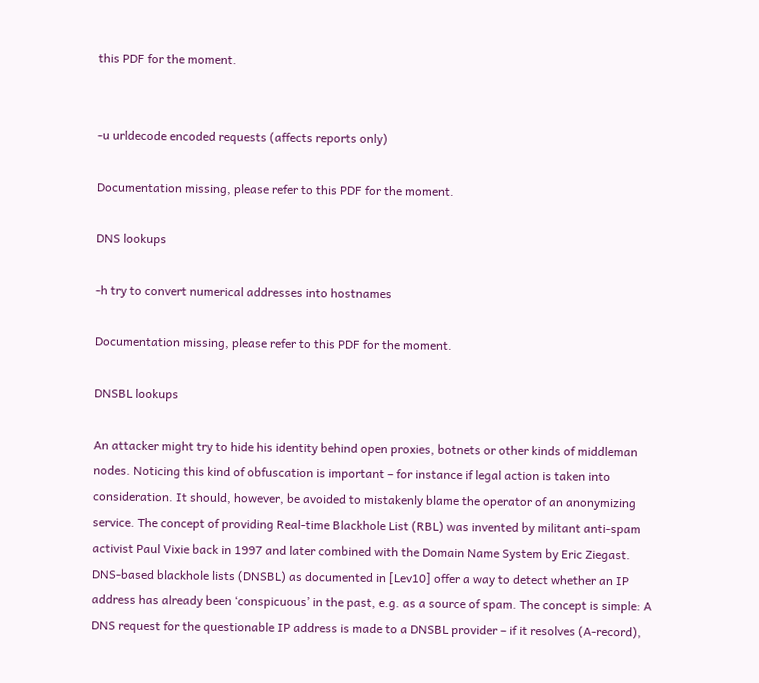this PDF for the moment.


-u urldecode encoded requests (affects reports only)

Documentation missing, please refer to this PDF for the moment.

DNS lookups

-h try to convert numerical addresses into hostnames

Documentation missing, please refer to this PDF for the moment.

DNSBL lookups

An attacker might try to hide his identity behind open proxies, botnets or other kinds of middleman nodes. Noticing this kind of obfuscation is important – for instance if legal action is taken into consideration. It should, however, be avoided to mistakenly blame the operator of an anonymizing service. The concept of providing Real-time Blackhole List (RBL) was invented by militant anti-spam activist Paul Vixie back in 1997 and later combined with the Domain Name System by Eric Ziegast. DNS-based blackhole lists (DNSBL) as documented in [Lev10] offer a way to detect whether an IP address has already been ‘conspicuous’ in the past, e.g. as a source of spam. The concept is simple: A DNS request for the questionable IP address is made to a DNSBL provider – if it resolves (A-record),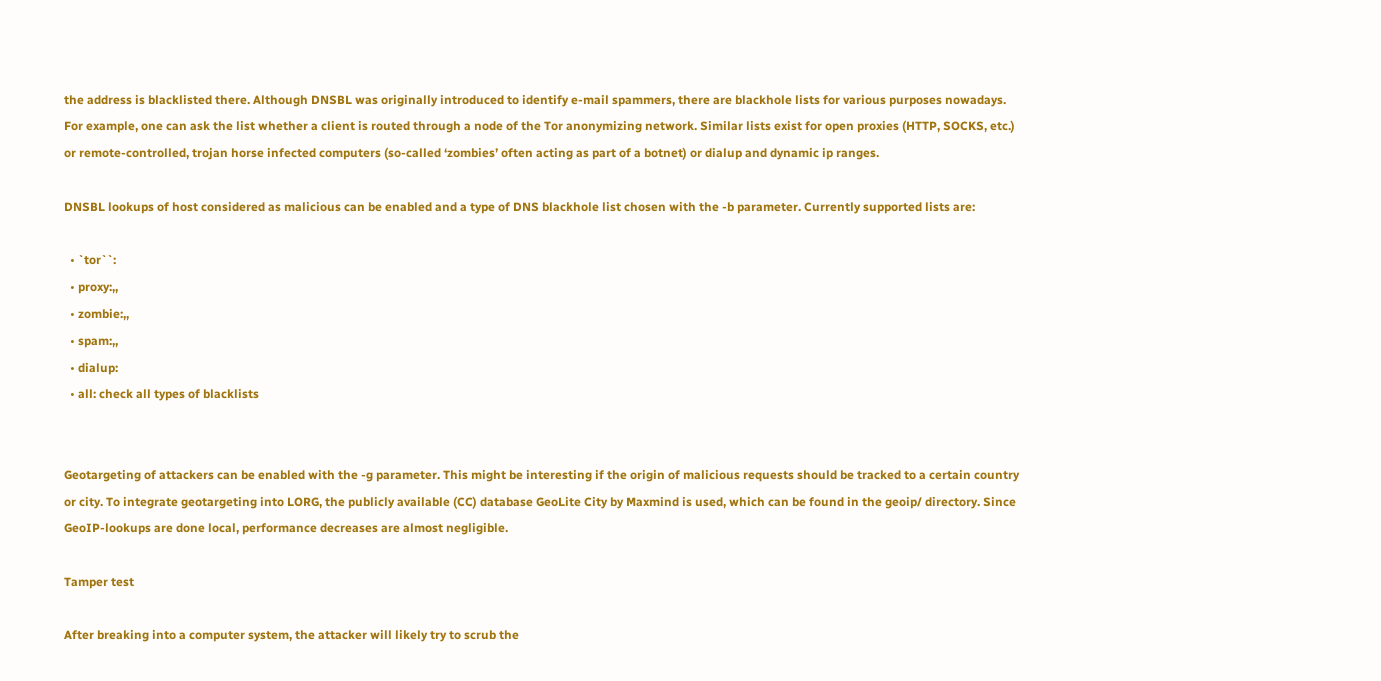the address is blacklisted there. Although DNSBL was originally introduced to identify e-mail spammers, there are blackhole lists for various purposes nowadays. For example, one can ask the list whether a client is routed through a node of the Tor anonymizing network. Similar lists exist for open proxies (HTTP, SOCKS, etc.) or remote-controlled, trojan horse infected computers (so-called ‘zombies’ often acting as part of a botnet) or dialup and dynamic ip ranges.

DNSBL lookups of host considered as malicious can be enabled and a type of DNS blackhole list chosen with the -b parameter. Currently supported lists are:

  • `tor``:
  • proxy:,,
  • zombie:,,
  • spam:,,
  • dialup:
  • all: check all types of blacklists


Geotargeting of attackers can be enabled with the -g parameter. This might be interesting if the origin of malicious requests should be tracked to a certain country or city. To integrate geotargeting into LORG, the publicly available (CC) database GeoLite City by Maxmind is used, which can be found in the geoip/ directory. Since GeoIP-lookups are done local, performance decreases are almost negligible.

Tamper test

After breaking into a computer system, the attacker will likely try to scrub the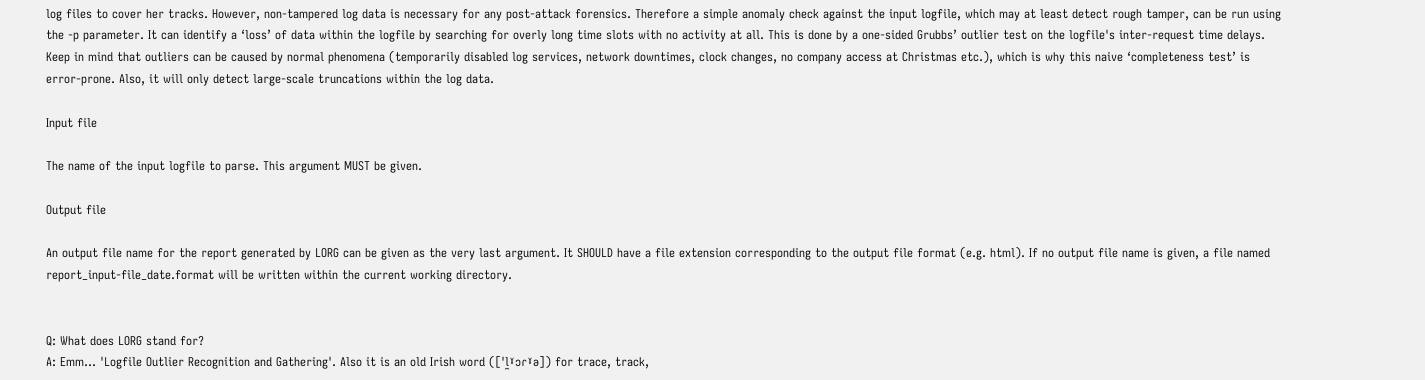log files to cover her tracks. However, non-tampered log data is necessary for any post-attack forensics. Therefore a simple anomaly check against the input logfile, which may at least detect rough tamper, can be run using the -p parameter. It can identify a ‘loss’ of data within the logfile by searching for overly long time slots with no activity at all. This is done by a one-sided Grubbs’ outlier test on the logfile's inter-request time delays. Keep in mind that outliers can be caused by normal phenomena (temporarily disabled log services, network downtimes, clock changes, no company access at Christmas etc.), which is why this naive ‘completeness test’ is error-prone. Also, it will only detect large-scale truncations within the log data.

Input file

The name of the input logfile to parse. This argument MUST be given.

Output file

An output file name for the report generated by LORG can be given as the very last argument. It SHOULD have a file extension corresponding to the output file format (e.g. html). If no output file name is given, a file named report_input-file_date.format will be written within the current working directory.


Q: What does LORG stand for?
A: Emm... 'Logfile Outlier Recognition and Gathering'. Also it is an old Irish word ([ˈl̪ˠɔɾˠə]) for trace, track,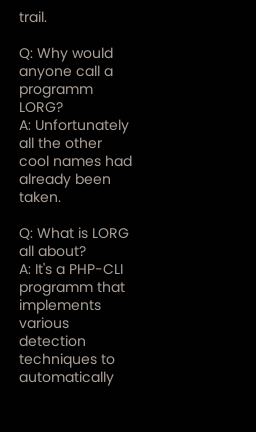trail.

Q: Why would anyone call a programm LORG?
A: Unfortunately all the other cool names had already been taken.

Q: What is LORG all about?
A: It's a PHP-CLI programm that implements various detection techniques to automatically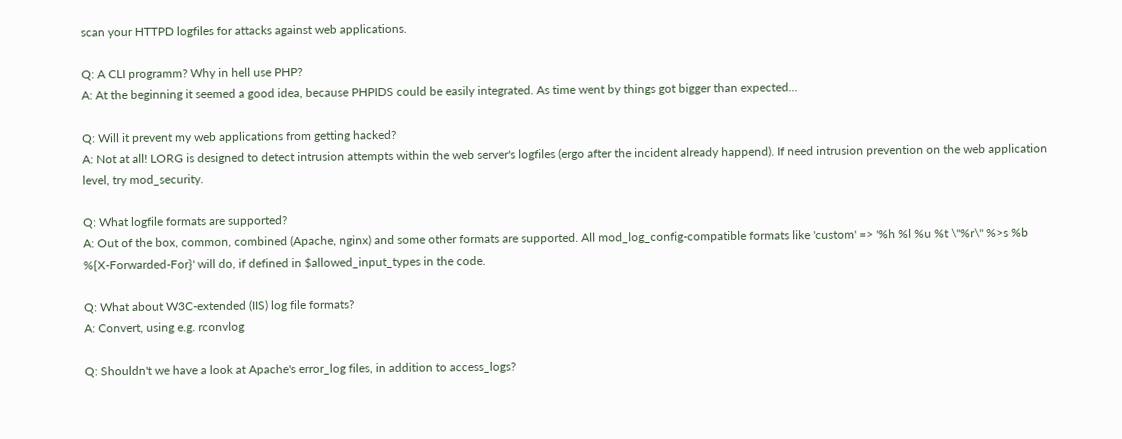scan your HTTPD logfiles for attacks against web applications.

Q: A CLI programm? Why in hell use PHP?
A: At the beginning it seemed a good idea, because PHPIDS could be easily integrated. As time went by things got bigger than expected...

Q: Will it prevent my web applications from getting hacked?
A: Not at all! LORG is designed to detect intrusion attempts within the web server's logfiles (ergo after the incident already happend). If need intrusion prevention on the web application level, try mod_security.

Q: What logfile formats are supported?
A: Out of the box, common, combined (Apache, nginx) and some other formats are supported. All mod_log_config-compatible formats like 'custom' => '%h %l %u %t \"%r\" %>s %b %{X-Forwarded-For}' will do, if defined in $allowed_input_types in the code.

Q: What about W3C-extended (IIS) log file formats?
A: Convert, using e.g. rconvlog

Q: Shouldn't we have a look at Apache's error_log files, in addition to access_logs?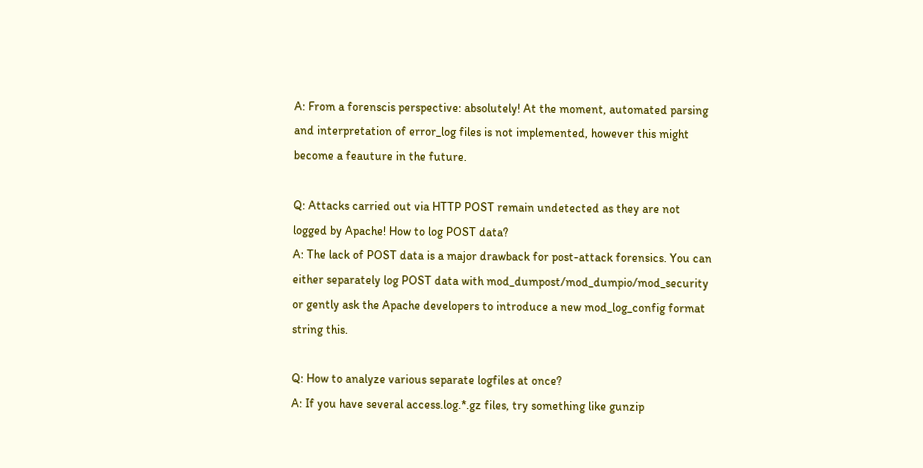A: From a forenscis perspective: absolutely! At the moment, automated parsing and interpretation of error_log files is not implemented, however this might become a feauture in the future.

Q: Attacks carried out via HTTP POST remain undetected as they are not logged by Apache! How to log POST data?
A: The lack of POST data is a major drawback for post-attack forensics. You can either separately log POST data with mod_dumpost/mod_dumpio/mod_security or gently ask the Apache developers to introduce a new mod_log_config format string this.

Q: How to analyze various separate logfiles at once?
A: If you have several access.log.*.gz files, try something like gunzip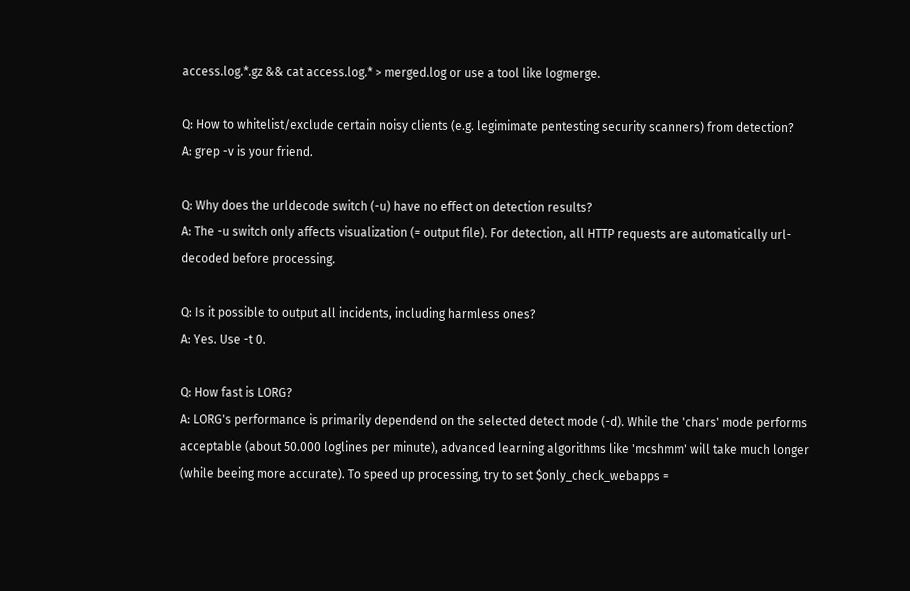access.log.*.gz && cat access.log.* > merged.log or use a tool like logmerge.

Q: How to whitelist/exclude certain noisy clients (e.g. legimimate pentesting security scanners) from detection?
A: grep -v is your friend.

Q: Why does the urldecode switch (-u) have no effect on detection results?
A: The -u switch only affects visualization (= output file). For detection, all HTTP requests are automatically url-decoded before processing.

Q: Is it possible to output all incidents, including harmless ones?
A: Yes. Use -t 0.

Q: How fast is LORG?
A: LORG's performance is primarily dependend on the selected detect mode (-d). While the 'chars' mode performs acceptable (about 50.000 loglines per minute), advanced learning algorithms like 'mcshmm' will take much longer (while beeing more accurate). To speed up processing, try to set $only_check_webapps =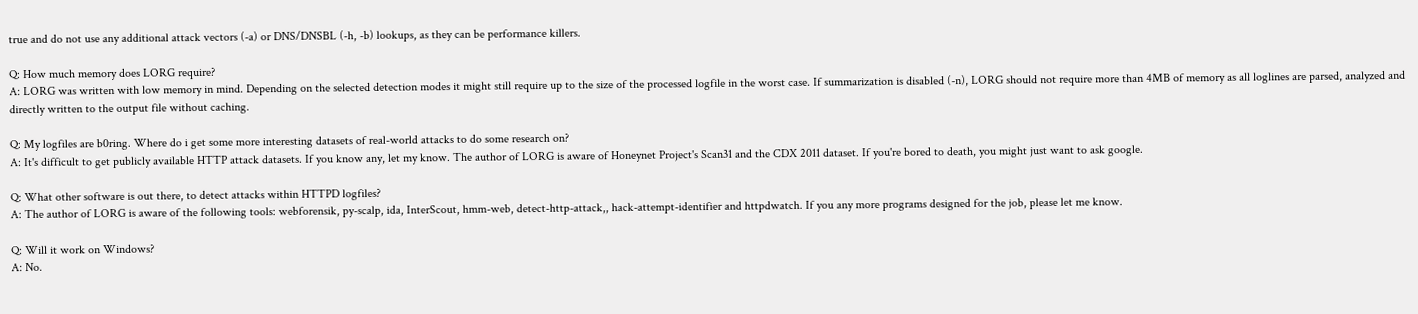true and do not use any additional attack vectors (-a) or DNS/DNSBL (-h, -b) lookups, as they can be performance killers.

Q: How much memory does LORG require?
A: LORG was written with low memory in mind. Depending on the selected detection modes it might still require up to the size of the processed logfile in the worst case. If summarization is disabled (-n), LORG should not require more than 4MB of memory as all loglines are parsed, analyzed and directly written to the output file without caching.

Q: My logfiles are b0ring. Where do i get some more interesting datasets of real-world attacks to do some research on?
A: It's difficult to get publicly available HTTP attack datasets. If you know any, let my know. The author of LORG is aware of Honeynet Project's Scan31 and the CDX 2011 dataset. If you're bored to death, you might just want to ask google.

Q: What other software is out there, to detect attacks within HTTPD logfiles?
A: The author of LORG is aware of the following tools: webforensik, py-scalp, ida, InterScout, hmm-web, detect-http-attack,, hack-attempt-identifier and httpdwatch. If you any more programs designed for the job, please let me know.

Q: Will it work on Windows?
A: No.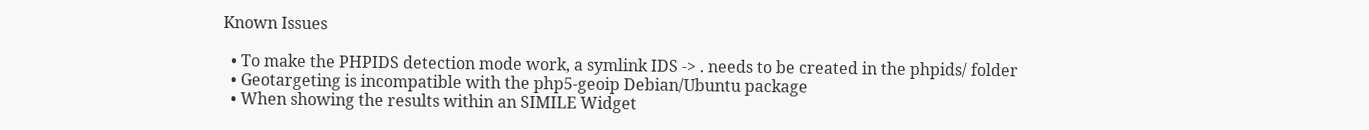Known Issues

  • To make the PHPIDS detection mode work, a symlink IDS -> . needs to be created in the phpids/ folder
  • Geotargeting is incompatible with the php5-geoip Debian/Ubuntu package
  • When showing the results within an SIMILE Widget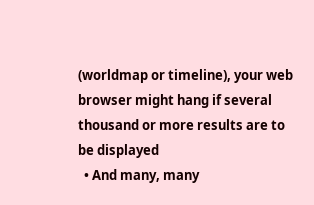(worldmap or timeline), your web browser might hang if several thousand or more results are to be displayed
  • And many, many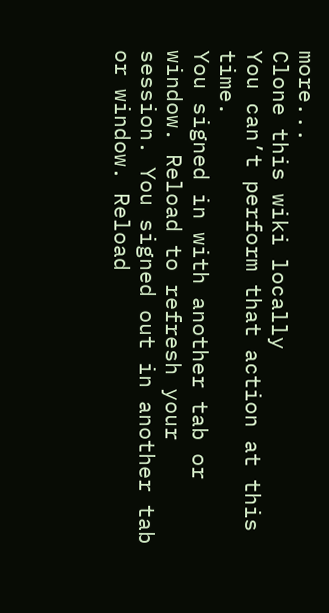more...
Clone this wiki locally
You can’t perform that action at this time.
You signed in with another tab or window. Reload to refresh your session. You signed out in another tab or window. Reload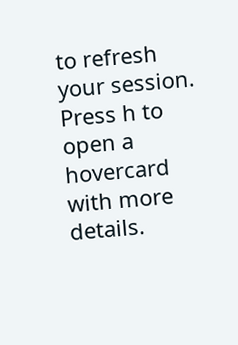to refresh your session.
Press h to open a hovercard with more details.